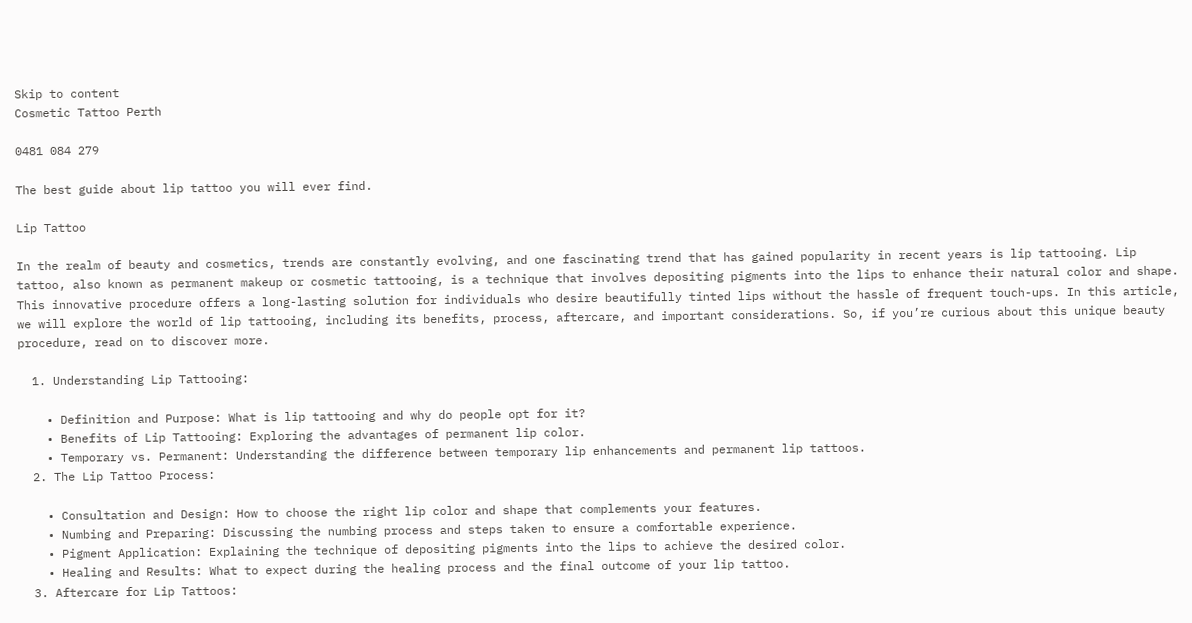Skip to content
Cosmetic Tattoo Perth

0481 084 279

The best guide about lip tattoo you will ever find.

Lip Tattoo

In the realm of beauty and cosmetics, trends are constantly evolving, and one fascinating trend that has gained popularity in recent years is lip tattooing. Lip tattoo, also known as permanent makeup or cosmetic tattooing, is a technique that involves depositing pigments into the lips to enhance their natural color and shape. This innovative procedure offers a long-lasting solution for individuals who desire beautifully tinted lips without the hassle of frequent touch-ups. In this article, we will explore the world of lip tattooing, including its benefits, process, aftercare, and important considerations. So, if you’re curious about this unique beauty procedure, read on to discover more.

  1. Understanding Lip Tattooing:

    • Definition and Purpose: What is lip tattooing and why do people opt for it?
    • Benefits of Lip Tattooing: Exploring the advantages of permanent lip color.
    • Temporary vs. Permanent: Understanding the difference between temporary lip enhancements and permanent lip tattoos.
  2. The Lip Tattoo Process:

    • Consultation and Design: How to choose the right lip color and shape that complements your features.
    • Numbing and Preparing: Discussing the numbing process and steps taken to ensure a comfortable experience.
    • Pigment Application: Explaining the technique of depositing pigments into the lips to achieve the desired color.
    • Healing and Results: What to expect during the healing process and the final outcome of your lip tattoo.
  3. Aftercare for Lip Tattoos: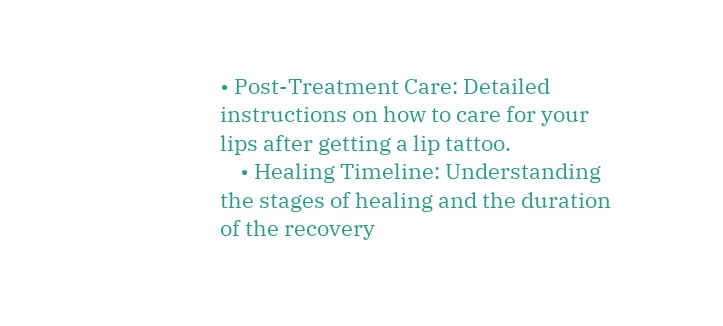• Post-Treatment Care: Detailed instructions on how to care for your lips after getting a lip tattoo.
    • Healing Timeline: Understanding the stages of healing and the duration of the recovery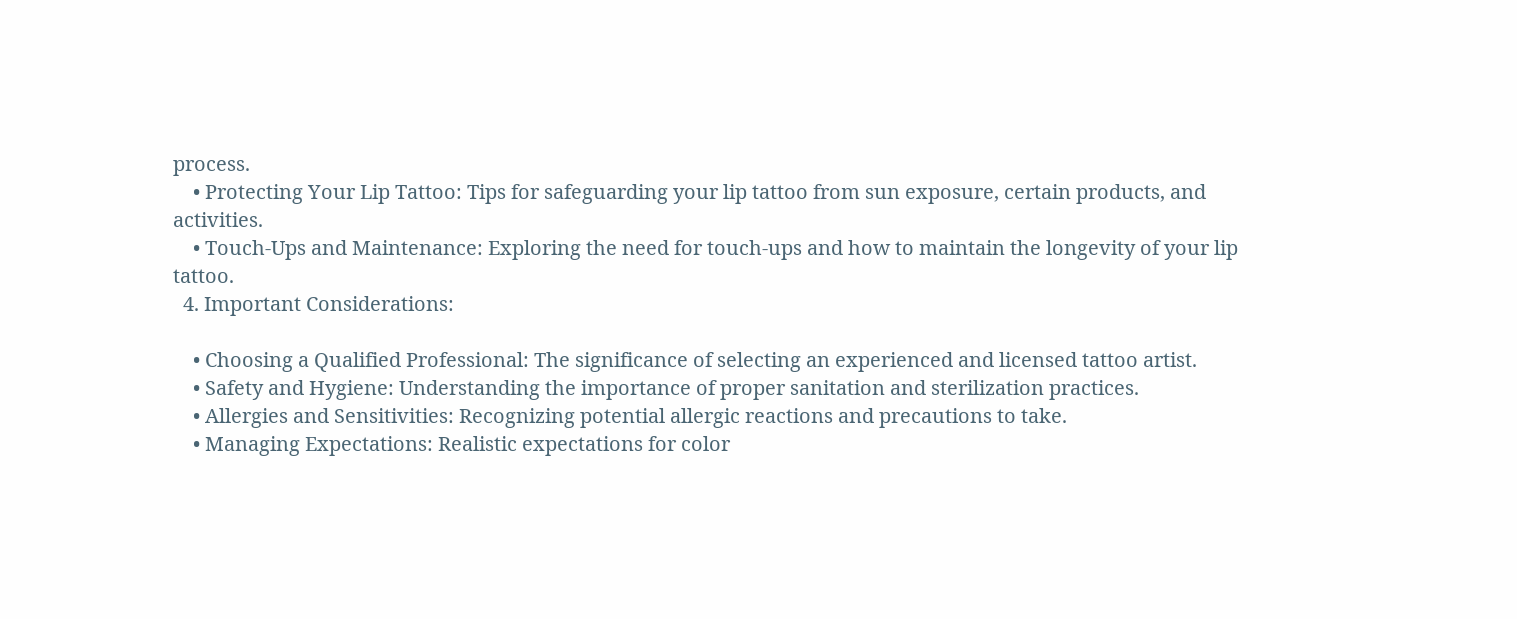process.
    • Protecting Your Lip Tattoo: Tips for safeguarding your lip tattoo from sun exposure, certain products, and activities.
    • Touch-Ups and Maintenance: Exploring the need for touch-ups and how to maintain the longevity of your lip tattoo.
  4. Important Considerations:

    • Choosing a Qualified Professional: The significance of selecting an experienced and licensed tattoo artist.
    • Safety and Hygiene: Understanding the importance of proper sanitation and sterilization practices.
    • Allergies and Sensitivities: Recognizing potential allergic reactions and precautions to take.
    • Managing Expectations: Realistic expectations for color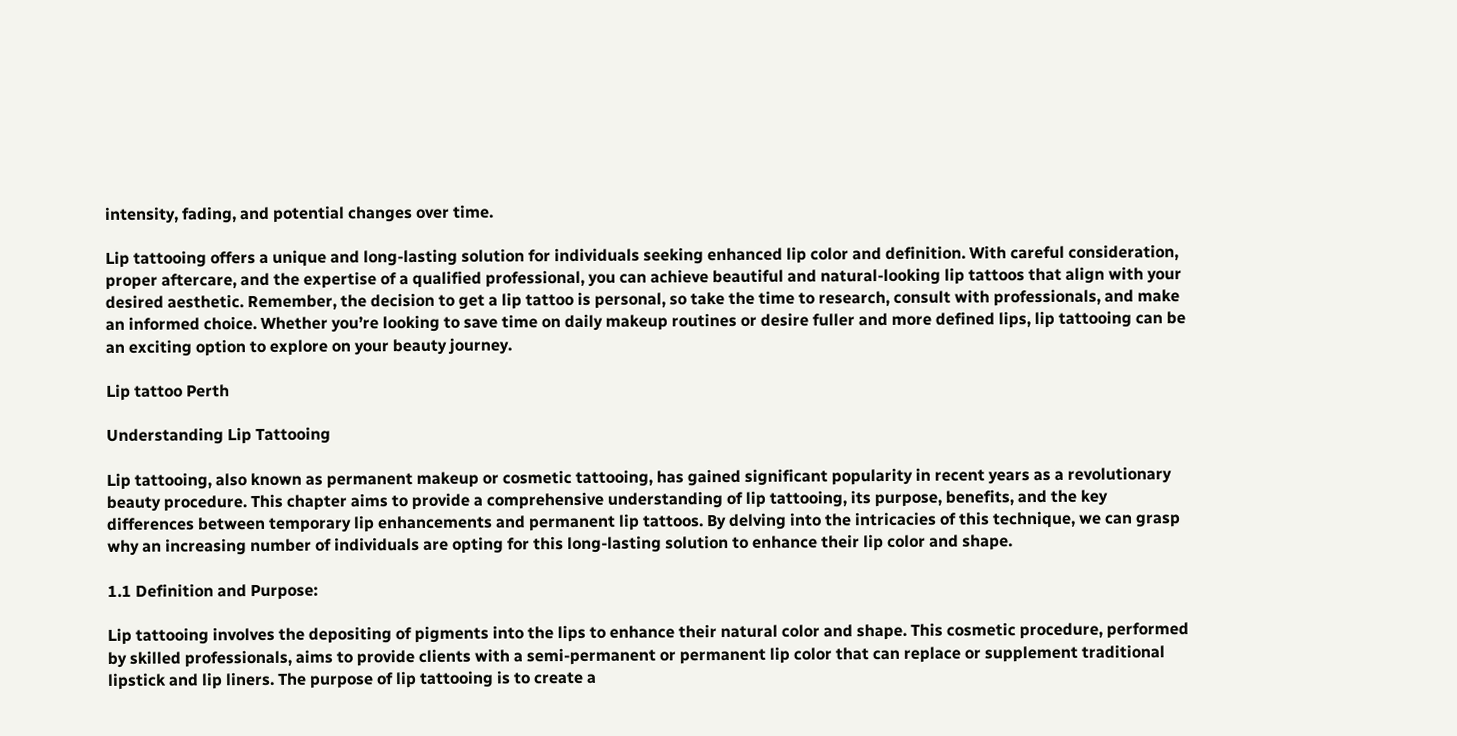intensity, fading, and potential changes over time.

Lip tattooing offers a unique and long-lasting solution for individuals seeking enhanced lip color and definition. With careful consideration, proper aftercare, and the expertise of a qualified professional, you can achieve beautiful and natural-looking lip tattoos that align with your desired aesthetic. Remember, the decision to get a lip tattoo is personal, so take the time to research, consult with professionals, and make an informed choice. Whether you’re looking to save time on daily makeup routines or desire fuller and more defined lips, lip tattooing can be an exciting option to explore on your beauty journey.

Lip tattoo Perth

Understanding Lip Tattooing

Lip tattooing, also known as permanent makeup or cosmetic tattooing, has gained significant popularity in recent years as a revolutionary beauty procedure. This chapter aims to provide a comprehensive understanding of lip tattooing, its purpose, benefits, and the key differences between temporary lip enhancements and permanent lip tattoos. By delving into the intricacies of this technique, we can grasp why an increasing number of individuals are opting for this long-lasting solution to enhance their lip color and shape.

1.1 Definition and Purpose:

Lip tattooing involves the depositing of pigments into the lips to enhance their natural color and shape. This cosmetic procedure, performed by skilled professionals, aims to provide clients with a semi-permanent or permanent lip color that can replace or supplement traditional lipstick and lip liners. The purpose of lip tattooing is to create a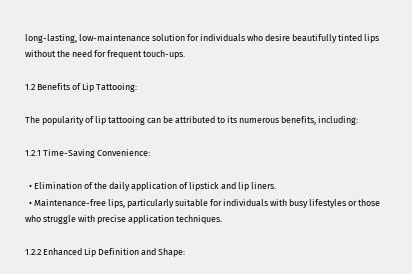long-lasting, low-maintenance solution for individuals who desire beautifully tinted lips without the need for frequent touch-ups.

1.2 Benefits of Lip Tattooing:

The popularity of lip tattooing can be attributed to its numerous benefits, including:

1.2.1 Time-Saving Convenience:

  • Elimination of the daily application of lipstick and lip liners.
  • Maintenance-free lips, particularly suitable for individuals with busy lifestyles or those who struggle with precise application techniques.

1.2.2 Enhanced Lip Definition and Shape: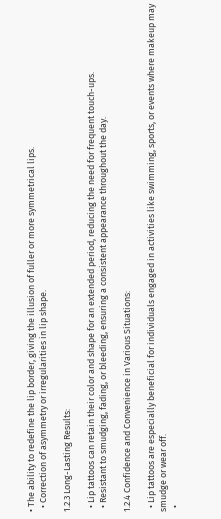• The ability to redefine the lip border, giving the illusion of fuller or more symmetrical lips.
  • Correction of asymmetry or irregularities in lip shape.

1.2.3 Long-Lasting Results:

  • Lip tattoos can retain their color and shape for an extended period, reducing the need for frequent touch-ups.
  • Resistant to smudging, fading, or bleeding, ensuring a consistent appearance throughout the day.

1.2.4 Confidence and Convenience in Various Situations:

  • Lip tattoos are especially beneficial for individuals engaged in activities like swimming, sports, or events where makeup may smudge or wear off.
  •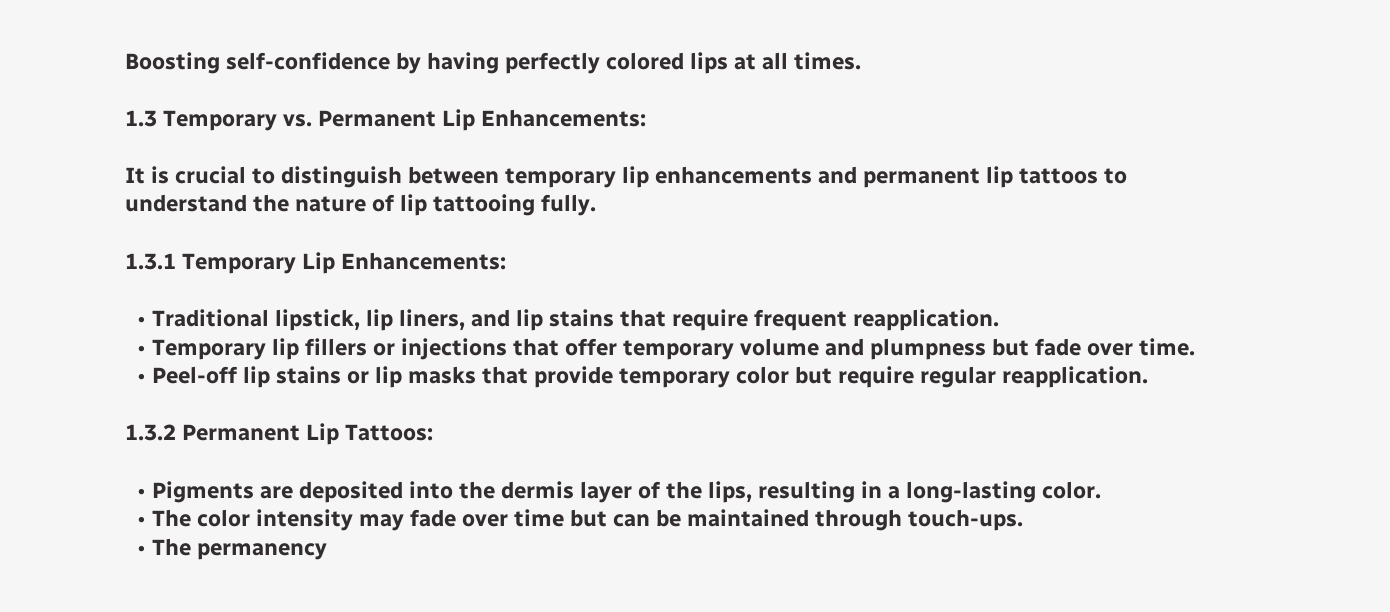Boosting self-confidence by having perfectly colored lips at all times.

1.3 Temporary vs. Permanent Lip Enhancements:

It is crucial to distinguish between temporary lip enhancements and permanent lip tattoos to understand the nature of lip tattooing fully.

1.3.1 Temporary Lip Enhancements:

  • Traditional lipstick, lip liners, and lip stains that require frequent reapplication.
  • Temporary lip fillers or injections that offer temporary volume and plumpness but fade over time.
  • Peel-off lip stains or lip masks that provide temporary color but require regular reapplication.

1.3.2 Permanent Lip Tattoos:

  • Pigments are deposited into the dermis layer of the lips, resulting in a long-lasting color.
  • The color intensity may fade over time but can be maintained through touch-ups.
  • The permanency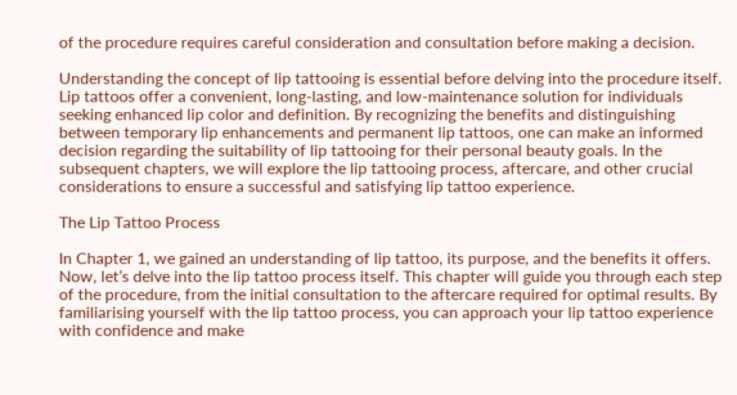of the procedure requires careful consideration and consultation before making a decision.

Understanding the concept of lip tattooing is essential before delving into the procedure itself. Lip tattoos offer a convenient, long-lasting, and low-maintenance solution for individuals seeking enhanced lip color and definition. By recognizing the benefits and distinguishing between temporary lip enhancements and permanent lip tattoos, one can make an informed decision regarding the suitability of lip tattooing for their personal beauty goals. In the subsequent chapters, we will explore the lip tattooing process, aftercare, and other crucial considerations to ensure a successful and satisfying lip tattoo experience.

The Lip Tattoo Process

In Chapter 1, we gained an understanding of lip tattoo, its purpose, and the benefits it offers. Now, let’s delve into the lip tattoo process itself. This chapter will guide you through each step of the procedure, from the initial consultation to the aftercare required for optimal results. By familiarising yourself with the lip tattoo process, you can approach your lip tattoo experience with confidence and make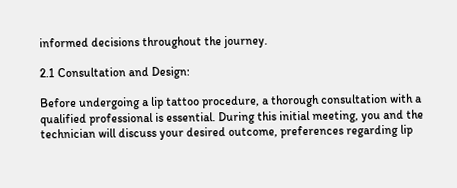informed decisions throughout the journey.

2.1 Consultation and Design:

Before undergoing a lip tattoo procedure, a thorough consultation with a qualified professional is essential. During this initial meeting, you and the technician will discuss your desired outcome, preferences regarding lip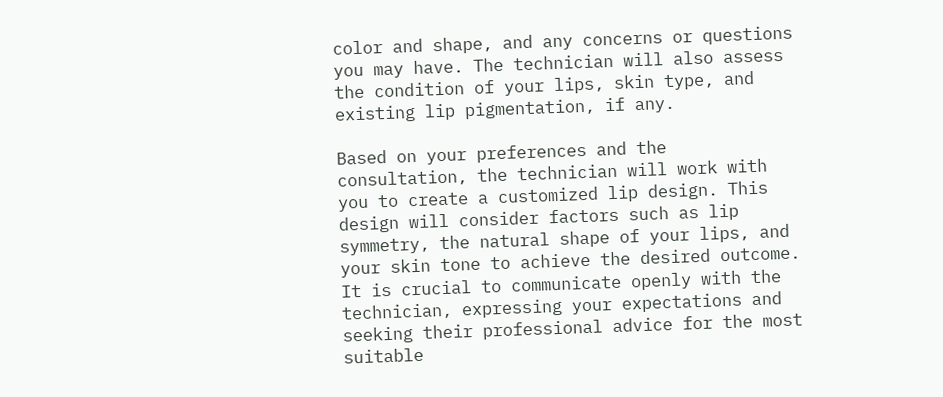color and shape, and any concerns or questions you may have. The technician will also assess the condition of your lips, skin type, and existing lip pigmentation, if any.

Based on your preferences and the consultation, the technician will work with you to create a customized lip design. This design will consider factors such as lip symmetry, the natural shape of your lips, and your skin tone to achieve the desired outcome. It is crucial to communicate openly with the technician, expressing your expectations and seeking their professional advice for the most suitable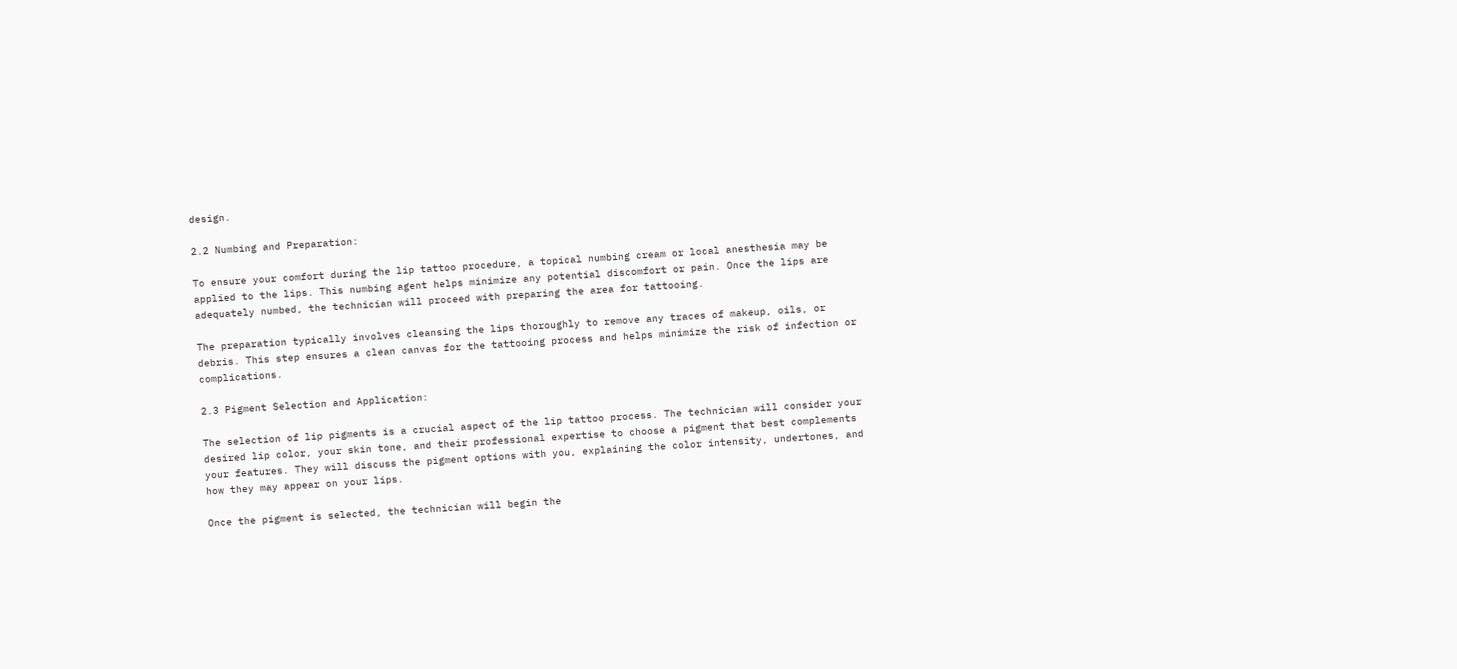design.

2.2 Numbing and Preparation:

To ensure your comfort during the lip tattoo procedure, a topical numbing cream or local anesthesia may be applied to the lips. This numbing agent helps minimize any potential discomfort or pain. Once the lips are adequately numbed, the technician will proceed with preparing the area for tattooing.

The preparation typically involves cleansing the lips thoroughly to remove any traces of makeup, oils, or debris. This step ensures a clean canvas for the tattooing process and helps minimize the risk of infection or complications.

2.3 Pigment Selection and Application:

The selection of lip pigments is a crucial aspect of the lip tattoo process. The technician will consider your desired lip color, your skin tone, and their professional expertise to choose a pigment that best complements your features. They will discuss the pigment options with you, explaining the color intensity, undertones, and how they may appear on your lips.

Once the pigment is selected, the technician will begin the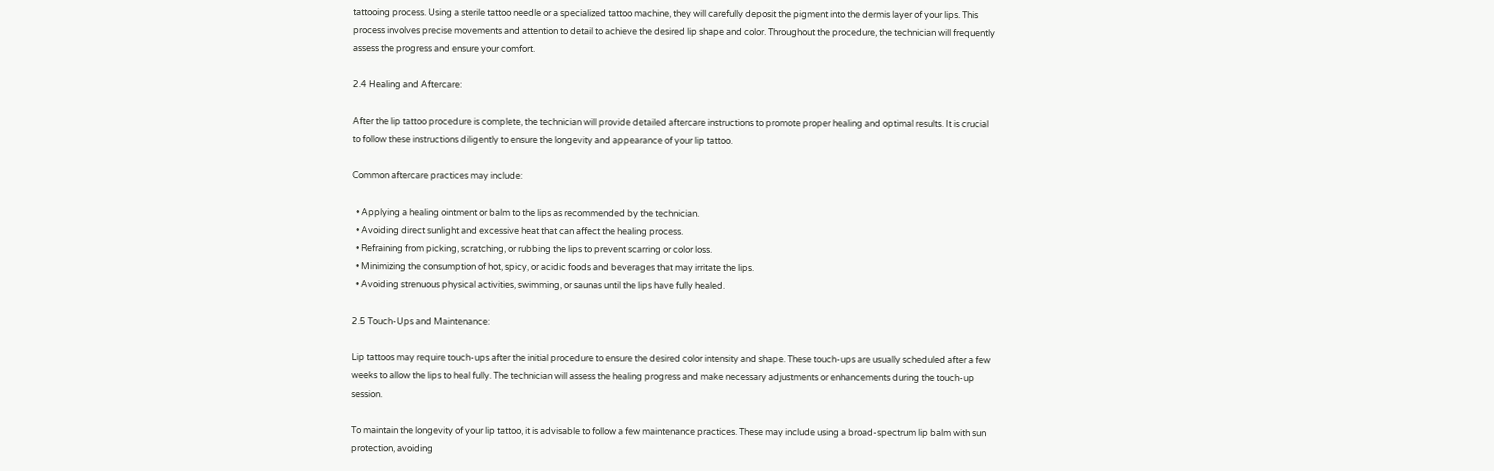tattooing process. Using a sterile tattoo needle or a specialized tattoo machine, they will carefully deposit the pigment into the dermis layer of your lips. This process involves precise movements and attention to detail to achieve the desired lip shape and color. Throughout the procedure, the technician will frequently assess the progress and ensure your comfort.

2.4 Healing and Aftercare:

After the lip tattoo procedure is complete, the technician will provide detailed aftercare instructions to promote proper healing and optimal results. It is crucial to follow these instructions diligently to ensure the longevity and appearance of your lip tattoo.

Common aftercare practices may include:

  • Applying a healing ointment or balm to the lips as recommended by the technician.
  • Avoiding direct sunlight and excessive heat that can affect the healing process.
  • Refraining from picking, scratching, or rubbing the lips to prevent scarring or color loss.
  • Minimizing the consumption of hot, spicy, or acidic foods and beverages that may irritate the lips.
  • Avoiding strenuous physical activities, swimming, or saunas until the lips have fully healed.

2.5 Touch-Ups and Maintenance:

Lip tattoos may require touch-ups after the initial procedure to ensure the desired color intensity and shape. These touch-ups are usually scheduled after a few weeks to allow the lips to heal fully. The technician will assess the healing progress and make necessary adjustments or enhancements during the touch-up session.

To maintain the longevity of your lip tattoo, it is advisable to follow a few maintenance practices. These may include using a broad-spectrum lip balm with sun protection, avoiding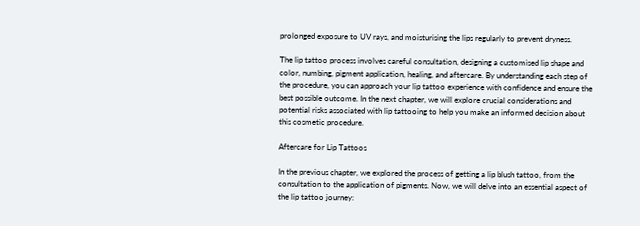prolonged exposure to UV rays, and moisturising the lips regularly to prevent dryness.

The lip tattoo process involves careful consultation, designing a customised lip shape and color, numbing, pigment application, healing, and aftercare. By understanding each step of the procedure, you can approach your lip tattoo experience with confidence and ensure the best possible outcome. In the next chapter, we will explore crucial considerations and potential risks associated with lip tattooing to help you make an informed decision about this cosmetic procedure.

Aftercare for Lip Tattoos

In the previous chapter, we explored the process of getting a lip blush tattoo, from the consultation to the application of pigments. Now, we will delve into an essential aspect of the lip tattoo journey: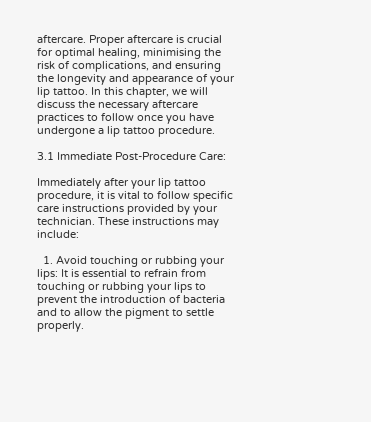aftercare. Proper aftercare is crucial for optimal healing, minimising the risk of complications, and ensuring the longevity and appearance of your lip tattoo. In this chapter, we will discuss the necessary aftercare practices to follow once you have undergone a lip tattoo procedure.

3.1 Immediate Post-Procedure Care:

Immediately after your lip tattoo procedure, it is vital to follow specific care instructions provided by your technician. These instructions may include:

  1. Avoid touching or rubbing your lips: It is essential to refrain from touching or rubbing your lips to prevent the introduction of bacteria and to allow the pigment to settle properly.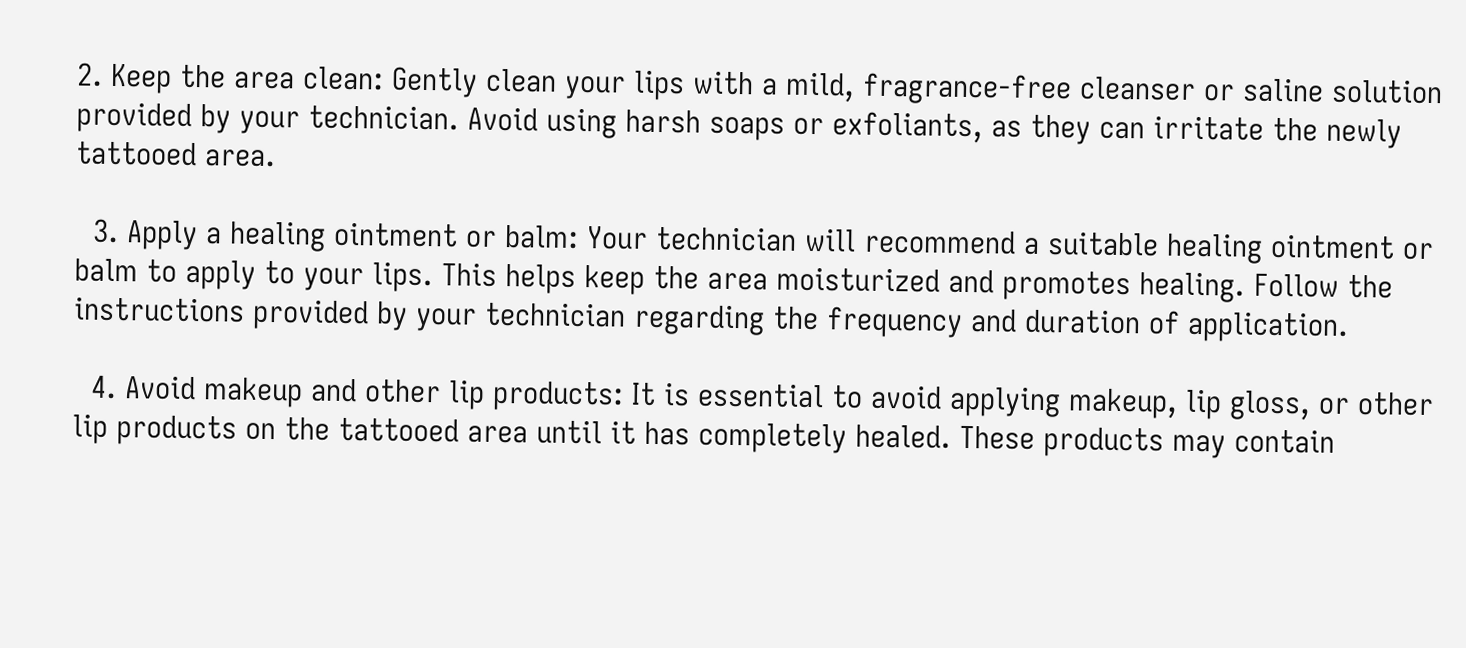2. Keep the area clean: Gently clean your lips with a mild, fragrance-free cleanser or saline solution provided by your technician. Avoid using harsh soaps or exfoliants, as they can irritate the newly tattooed area.

  3. Apply a healing ointment or balm: Your technician will recommend a suitable healing ointment or balm to apply to your lips. This helps keep the area moisturized and promotes healing. Follow the instructions provided by your technician regarding the frequency and duration of application.

  4. Avoid makeup and other lip products: It is essential to avoid applying makeup, lip gloss, or other lip products on the tattooed area until it has completely healed. These products may contain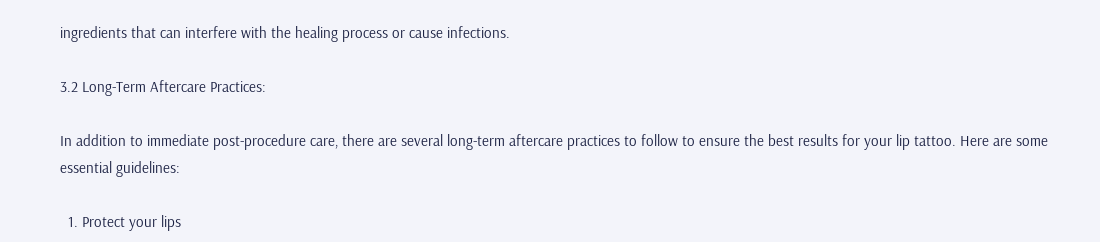ingredients that can interfere with the healing process or cause infections.

3.2 Long-Term Aftercare Practices:

In addition to immediate post-procedure care, there are several long-term aftercare practices to follow to ensure the best results for your lip tattoo. Here are some essential guidelines:

  1. Protect your lips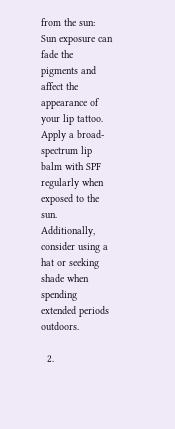from the sun: Sun exposure can fade the pigments and affect the appearance of your lip tattoo. Apply a broad-spectrum lip balm with SPF regularly when exposed to the sun. Additionally, consider using a hat or seeking shade when spending extended periods outdoors.

  2.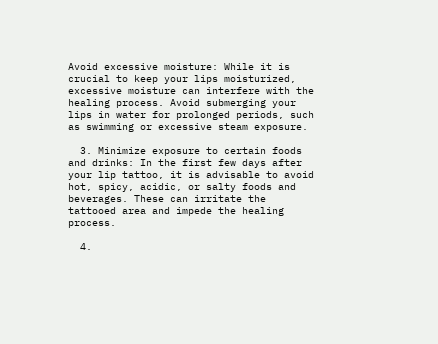Avoid excessive moisture: While it is crucial to keep your lips moisturized, excessive moisture can interfere with the healing process. Avoid submerging your lips in water for prolonged periods, such as swimming or excessive steam exposure.

  3. Minimize exposure to certain foods and drinks: In the first few days after your lip tattoo, it is advisable to avoid hot, spicy, acidic, or salty foods and beverages. These can irritate the tattooed area and impede the healing process.

  4.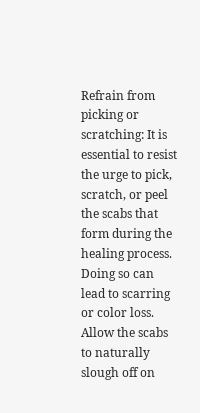Refrain from picking or scratching: It is essential to resist the urge to pick, scratch, or peel the scabs that form during the healing process. Doing so can lead to scarring or color loss. Allow the scabs to naturally slough off on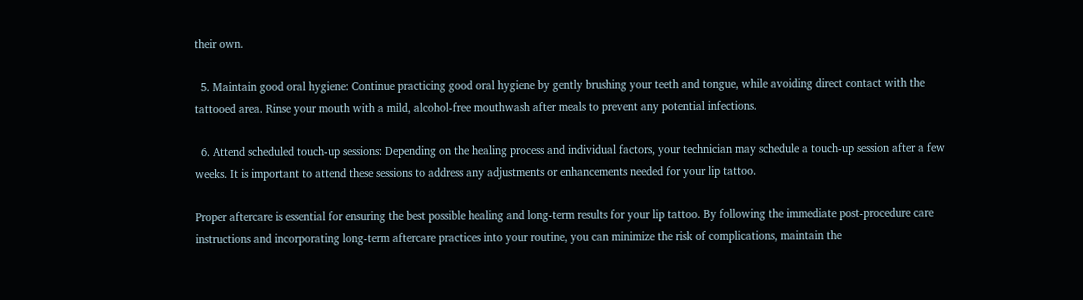their own.

  5. Maintain good oral hygiene: Continue practicing good oral hygiene by gently brushing your teeth and tongue, while avoiding direct contact with the tattooed area. Rinse your mouth with a mild, alcohol-free mouthwash after meals to prevent any potential infections.

  6. Attend scheduled touch-up sessions: Depending on the healing process and individual factors, your technician may schedule a touch-up session after a few weeks. It is important to attend these sessions to address any adjustments or enhancements needed for your lip tattoo.

Proper aftercare is essential for ensuring the best possible healing and long-term results for your lip tattoo. By following the immediate post-procedure care instructions and incorporating long-term aftercare practices into your routine, you can minimize the risk of complications, maintain the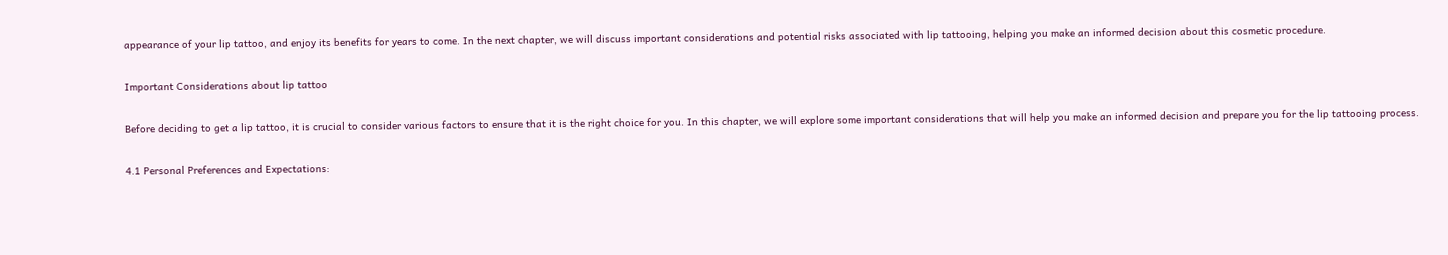appearance of your lip tattoo, and enjoy its benefits for years to come. In the next chapter, we will discuss important considerations and potential risks associated with lip tattooing, helping you make an informed decision about this cosmetic procedure.

Important Considerations about lip tattoo

Before deciding to get a lip tattoo, it is crucial to consider various factors to ensure that it is the right choice for you. In this chapter, we will explore some important considerations that will help you make an informed decision and prepare you for the lip tattooing process.

4.1 Personal Preferences and Expectations: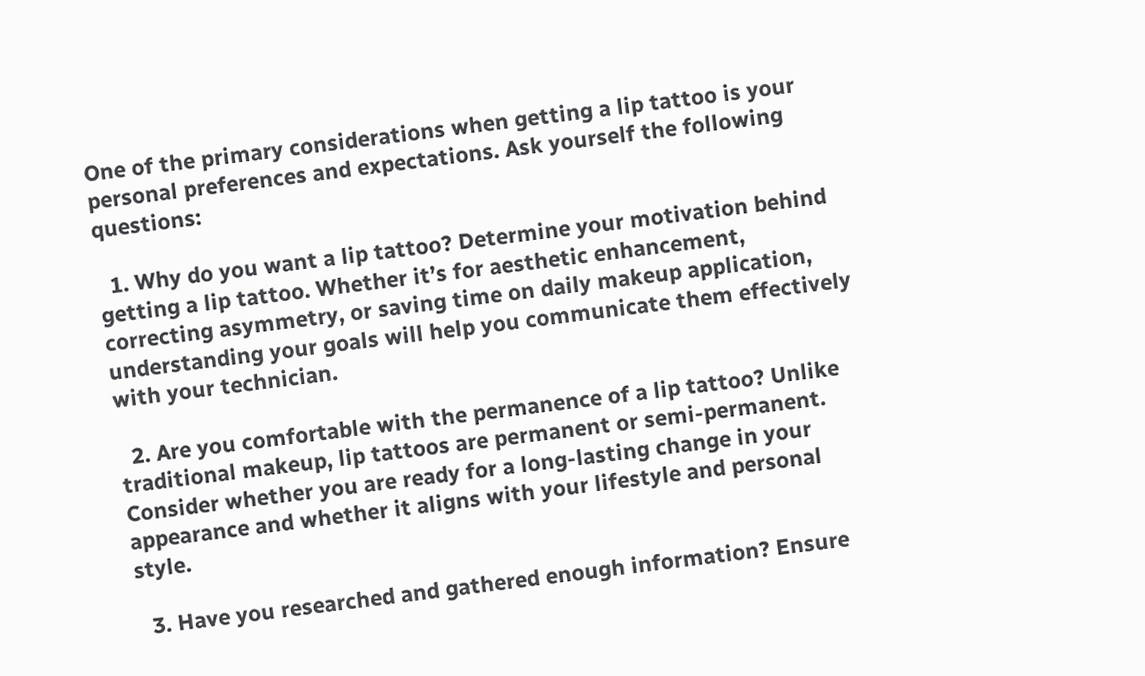One of the primary considerations when getting a lip tattoo is your personal preferences and expectations. Ask yourself the following questions:

  1. Why do you want a lip tattoo? Determine your motivation behind getting a lip tattoo. Whether it’s for aesthetic enhancement, correcting asymmetry, or saving time on daily makeup application, understanding your goals will help you communicate them effectively with your technician.

  2. Are you comfortable with the permanence of a lip tattoo? Unlike traditional makeup, lip tattoos are permanent or semi-permanent. Consider whether you are ready for a long-lasting change in your appearance and whether it aligns with your lifestyle and personal style.

  3. Have you researched and gathered enough information? Ensure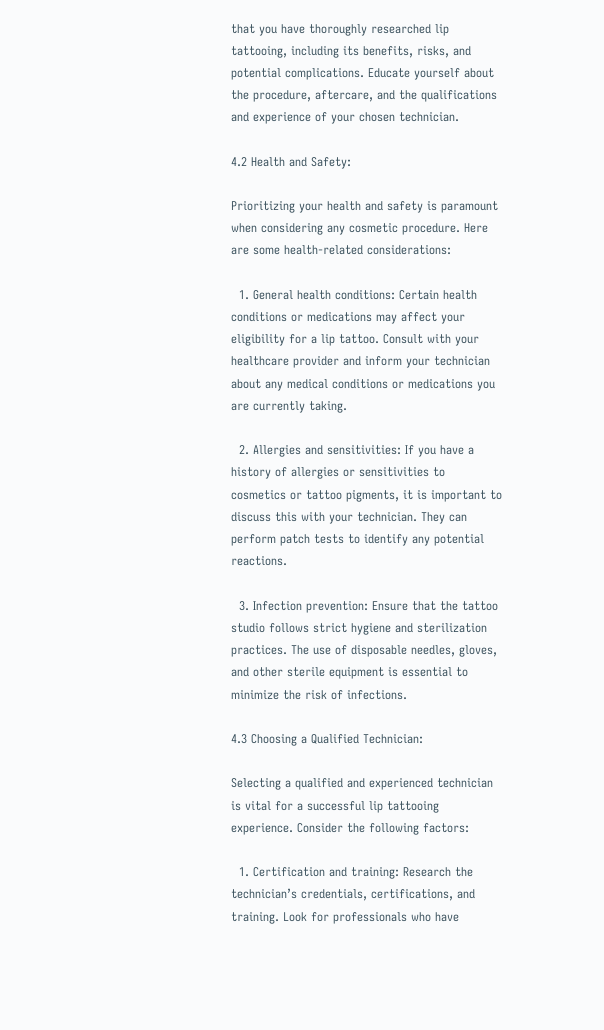that you have thoroughly researched lip tattooing, including its benefits, risks, and potential complications. Educate yourself about the procedure, aftercare, and the qualifications and experience of your chosen technician.

4.2 Health and Safety:

Prioritizing your health and safety is paramount when considering any cosmetic procedure. Here are some health-related considerations:

  1. General health conditions: Certain health conditions or medications may affect your eligibility for a lip tattoo. Consult with your healthcare provider and inform your technician about any medical conditions or medications you are currently taking.

  2. Allergies and sensitivities: If you have a history of allergies or sensitivities to cosmetics or tattoo pigments, it is important to discuss this with your technician. They can perform patch tests to identify any potential reactions.

  3. Infection prevention: Ensure that the tattoo studio follows strict hygiene and sterilization practices. The use of disposable needles, gloves, and other sterile equipment is essential to minimize the risk of infections.

4.3 Choosing a Qualified Technician:

Selecting a qualified and experienced technician is vital for a successful lip tattooing experience. Consider the following factors:

  1. Certification and training: Research the technician’s credentials, certifications, and training. Look for professionals who have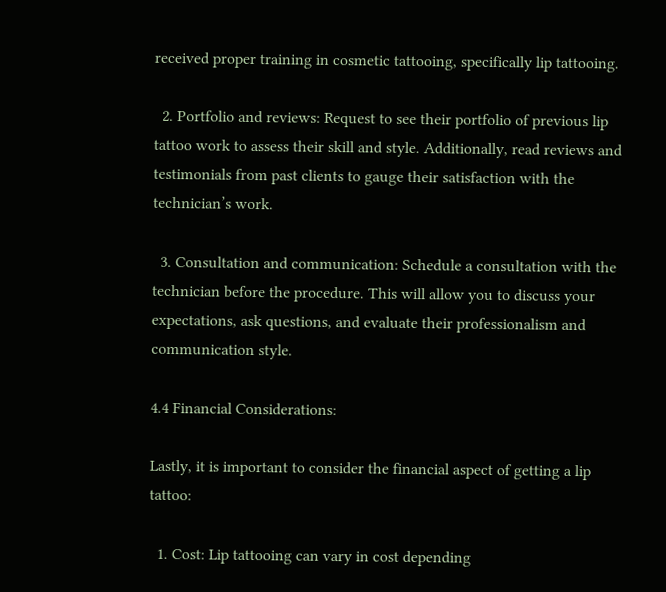received proper training in cosmetic tattooing, specifically lip tattooing.

  2. Portfolio and reviews: Request to see their portfolio of previous lip tattoo work to assess their skill and style. Additionally, read reviews and testimonials from past clients to gauge their satisfaction with the technician’s work.

  3. Consultation and communication: Schedule a consultation with the technician before the procedure. This will allow you to discuss your expectations, ask questions, and evaluate their professionalism and communication style.

4.4 Financial Considerations:

Lastly, it is important to consider the financial aspect of getting a lip tattoo:

  1. Cost: Lip tattooing can vary in cost depending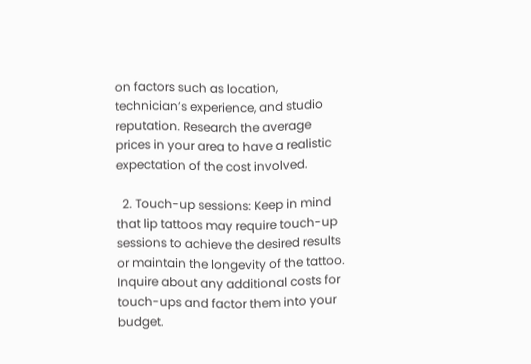on factors such as location, technician’s experience, and studio reputation. Research the average prices in your area to have a realistic expectation of the cost involved.

  2. Touch-up sessions: Keep in mind that lip tattoos may require touch-up sessions to achieve the desired results or maintain the longevity of the tattoo. Inquire about any additional costs for touch-ups and factor them into your budget.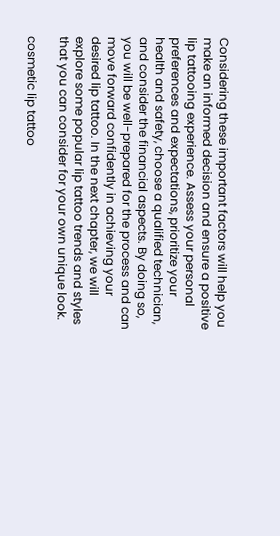Considering these important factors will help you make an informed decision and ensure a positive lip tattooing experience. Assess your personal preferences and expectations, prioritize your health and safety, choose a qualified technician, and consider the financial aspects. By doing so, you will be well-prepared for the process and can move forward confidently in achieving your desired lip tattoo. In the next chapter, we will explore some popular lip tattoo trends and styles that you can consider for your own unique look.

cosmetic lip tattoo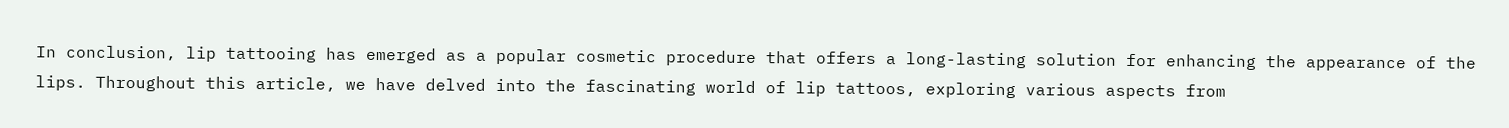In conclusion, lip tattooing has emerged as a popular cosmetic procedure that offers a long-lasting solution for enhancing the appearance of the lips. Throughout this article, we have delved into the fascinating world of lip tattoos, exploring various aspects from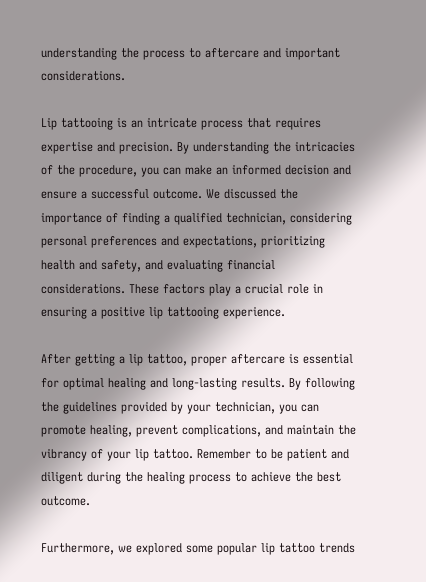understanding the process to aftercare and important considerations.

Lip tattooing is an intricate process that requires expertise and precision. By understanding the intricacies of the procedure, you can make an informed decision and ensure a successful outcome. We discussed the importance of finding a qualified technician, considering personal preferences and expectations, prioritizing health and safety, and evaluating financial considerations. These factors play a crucial role in ensuring a positive lip tattooing experience.

After getting a lip tattoo, proper aftercare is essential for optimal healing and long-lasting results. By following the guidelines provided by your technician, you can promote healing, prevent complications, and maintain the vibrancy of your lip tattoo. Remember to be patient and diligent during the healing process to achieve the best outcome.

Furthermore, we explored some popular lip tattoo trends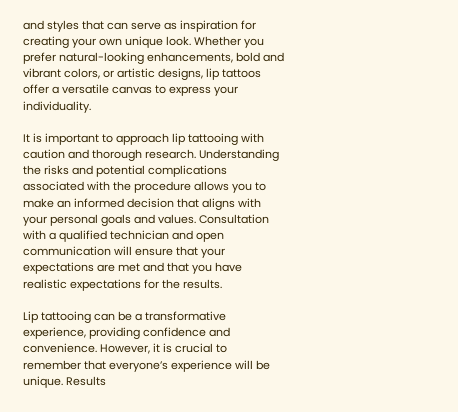and styles that can serve as inspiration for creating your own unique look. Whether you prefer natural-looking enhancements, bold and vibrant colors, or artistic designs, lip tattoos offer a versatile canvas to express your individuality.

It is important to approach lip tattooing with caution and thorough research. Understanding the risks and potential complications associated with the procedure allows you to make an informed decision that aligns with your personal goals and values. Consultation with a qualified technician and open communication will ensure that your expectations are met and that you have realistic expectations for the results.

Lip tattooing can be a transformative experience, providing confidence and convenience. However, it is crucial to remember that everyone’s experience will be unique. Results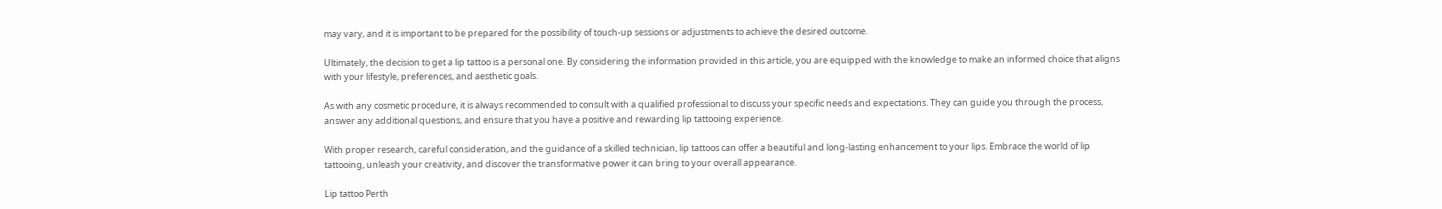may vary, and it is important to be prepared for the possibility of touch-up sessions or adjustments to achieve the desired outcome.

Ultimately, the decision to get a lip tattoo is a personal one. By considering the information provided in this article, you are equipped with the knowledge to make an informed choice that aligns with your lifestyle, preferences, and aesthetic goals.

As with any cosmetic procedure, it is always recommended to consult with a qualified professional to discuss your specific needs and expectations. They can guide you through the process, answer any additional questions, and ensure that you have a positive and rewarding lip tattooing experience.

With proper research, careful consideration, and the guidance of a skilled technician, lip tattoos can offer a beautiful and long-lasting enhancement to your lips. Embrace the world of lip tattooing, unleash your creativity, and discover the transformative power it can bring to your overall appearance.

Lip tattoo Perth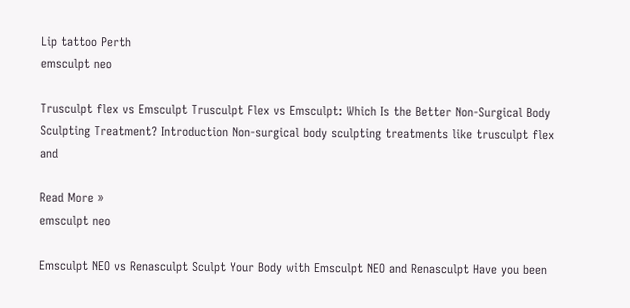Lip tattoo Perth
emsculpt neo

Trusculpt flex vs Emsculpt Trusculpt Flex vs Emsculpt: Which Is the Better Non-Surgical Body Sculpting Treatment? Introduction Non-surgical body sculpting treatments like trusculpt flex and

Read More »
emsculpt neo

Emsculpt NEO vs Renasculpt Sculpt Your Body with Emsculpt NEO and Renasculpt Have you been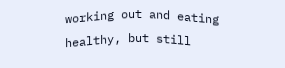working out and eating healthy, but still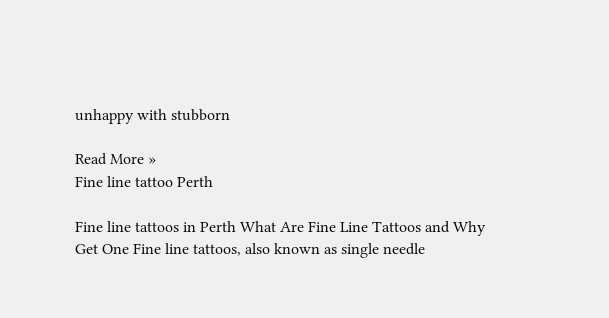unhappy with stubborn

Read More »
Fine line tattoo Perth

Fine line tattoos in Perth What Are Fine Line Tattoos and Why Get One Fine line tattoos, also known as single needle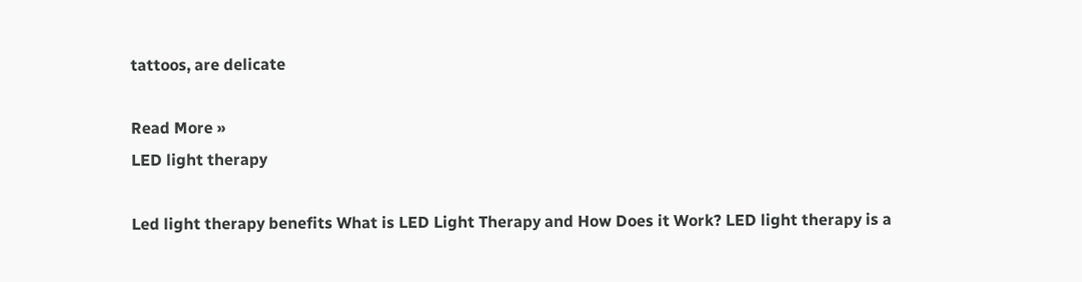tattoos, are delicate

Read More »
LED light therapy

Led light therapy benefits What is LED Light Therapy and How Does it Work? LED light therapy is a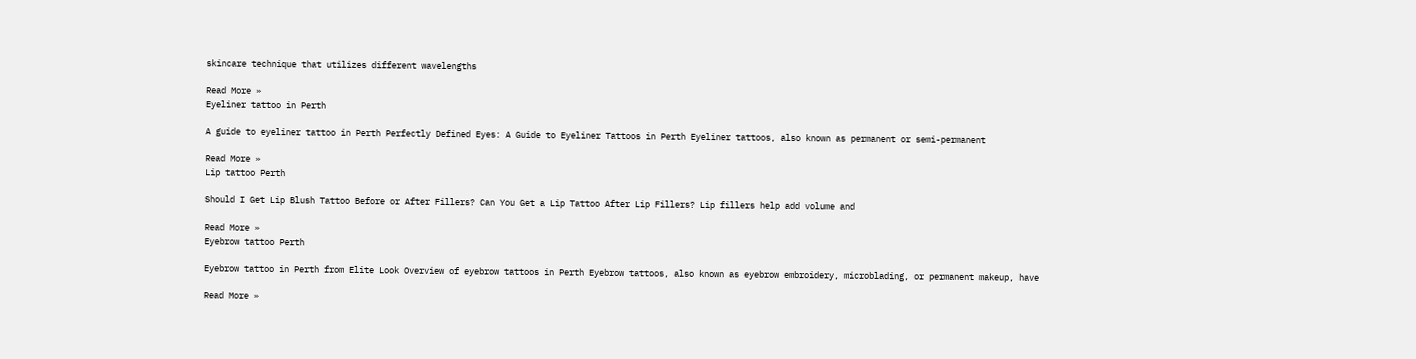skincare technique that utilizes different wavelengths

Read More »
Eyeliner tattoo in Perth

A guide to eyeliner tattoo in Perth Perfectly Defined Eyes: A Guide to Eyeliner Tattoos in Perth Eyeliner tattoos, also known as permanent or semi-permanent

Read More »
Lip tattoo Perth

Should I Get Lip Blush Tattoo Before or After Fillers? Can You Get a Lip Tattoo After Lip Fillers? Lip fillers help add volume and

Read More »
Eyebrow tattoo Perth

Eyebrow tattoo in Perth from Elite Look Overview of eyebrow tattoos in Perth Eyebrow tattoos, also known as eyebrow embroidery, microblading, or permanent makeup, have

Read More »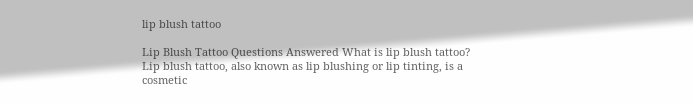lip blush tattoo

Lip Blush Tattoo Questions Answered What is lip blush tattoo? Lip blush tattoo, also known as lip blushing or lip tinting, is a cosmetic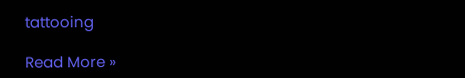tattooing

Read More »